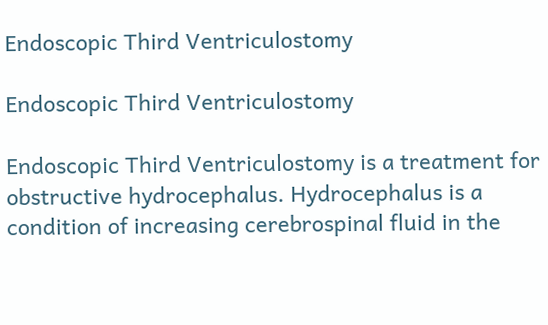Endoscopic Third Ventriculostomy

Endoscopic Third Ventriculostomy

Endoscopic Third Ventriculostomy is a treatment for obstructive hydrocephalus. Hydrocephalus is a condition of increasing cerebrospinal fluid in the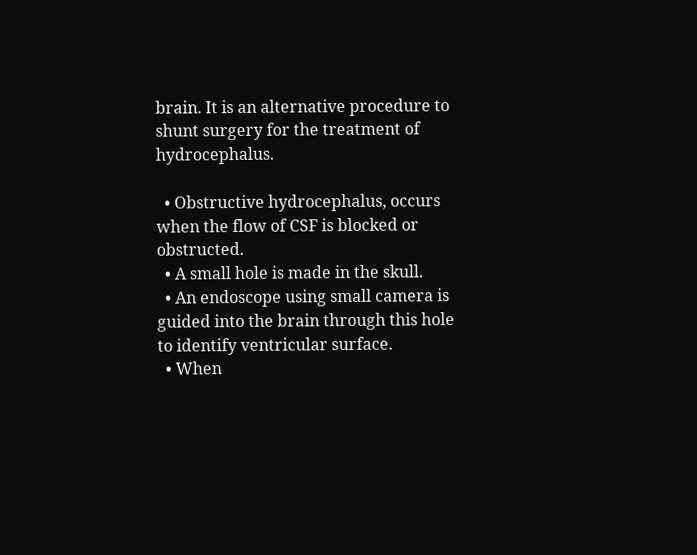brain. It is an alternative procedure to shunt surgery for the treatment of hydrocephalus.

  • Obstructive hydrocephalus, occurs when the flow of CSF is blocked or obstructed.
  • A small hole is made in the skull.
  • An endoscope using small camera is guided into the brain through this hole to identify ventricular surface.
  • When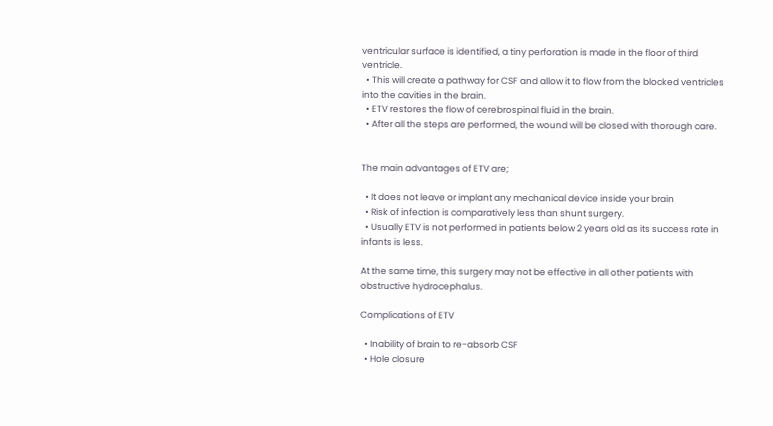ventricular surface is identified, a tiny perforation is made in the floor of third ventricle.
  • This will create a pathway for CSF and allow it to flow from the blocked ventricles into the cavities in the brain.
  • ETV restores the flow of cerebrospinal fluid in the brain.
  • After all the steps are performed, the wound will be closed with thorough care.


The main advantages of ETV are;

  • It does not leave or implant any mechanical device inside your brain
  • Risk of infection is comparatively less than shunt surgery.
  • Usually ETV is not performed in patients below 2 years old as its success rate in infants is less.

At the same time, this surgery may not be effective in all other patients with obstructive hydrocephalus.

Complications of ETV

  • Inability of brain to re-absorb CSF
  • Hole closure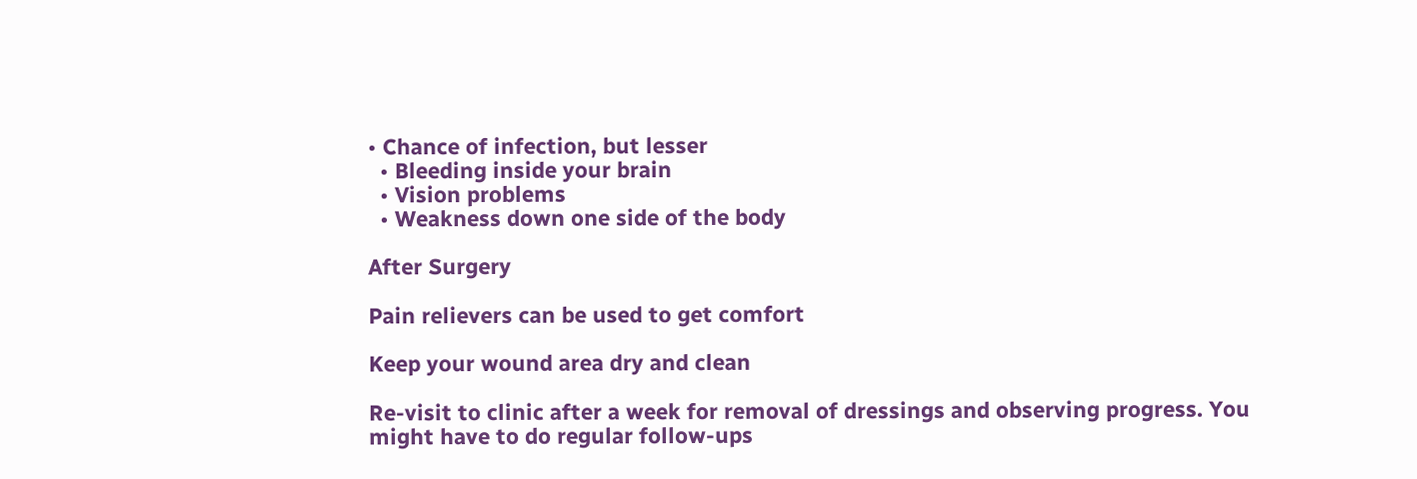• Chance of infection, but lesser
  • Bleeding inside your brain
  • Vision problems
  • Weakness down one side of the body

After Surgery

Pain relievers can be used to get comfort

Keep your wound area dry and clean

Re-visit to clinic after a week for removal of dressings and observing progress. You might have to do regular follow-ups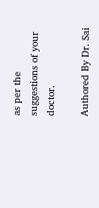as per the suggestions of your doctor.

Authored By Dr. Sai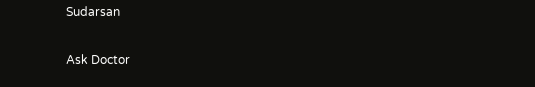Sudarsan

Ask Doctor